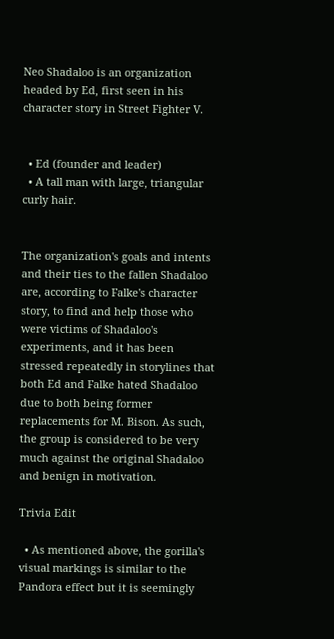Neo Shadaloo is an organization headed by Ed, first seen in his character story in Street Fighter V.


  • Ed (founder and leader)
  • A tall man with large, triangular curly hair.


The organization's goals and intents and their ties to the fallen Shadaloo are, according to Falke's character story, to find and help those who were victims of Shadaloo's experiments, and it has been stressed repeatedly in storylines that both Ed and Falke hated Shadaloo due to both being former replacements for M. Bison. As such, the group is considered to be very much against the original Shadaloo and benign in motivation.

Trivia Edit

  • As mentioned above, the gorilla's visual markings is similar to the Pandora effect but it is seemingly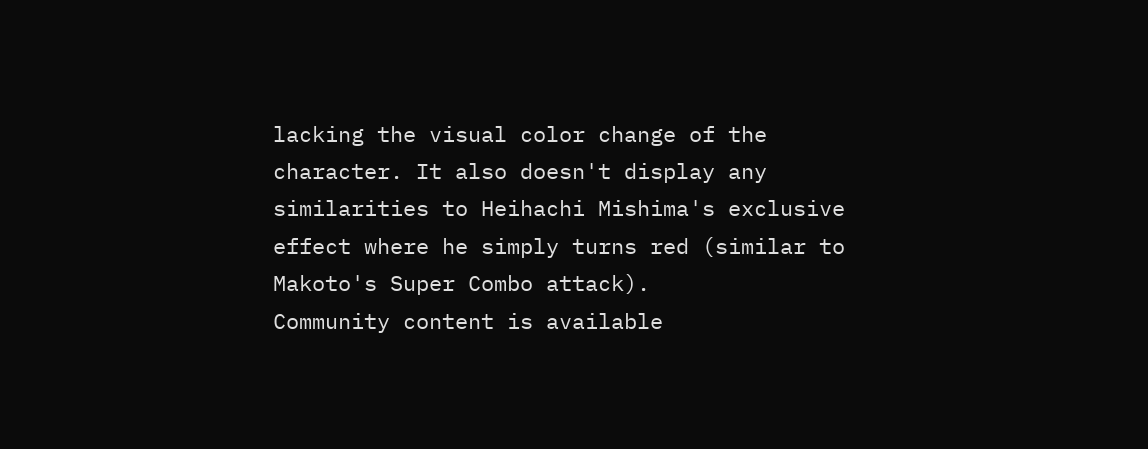lacking the visual color change of the character. It also doesn't display any similarities to Heihachi Mishima's exclusive effect where he simply turns red (similar to Makoto's Super Combo attack).
Community content is available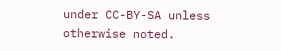under CC-BY-SA unless otherwise noted.